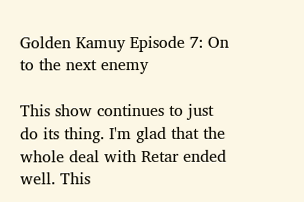Golden Kamuy Episode 7: On to the next enemy

This show continues to just do its thing. I'm glad that the whole deal with Retar ended well. This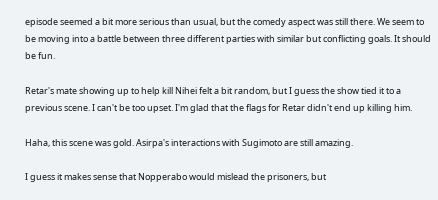episode seemed a bit more serious than usual, but the comedy aspect was still there. We seem to be moving into a battle between three different parties with similar but conflicting goals. It should be fun.

Retar's mate showing up to help kill Nihei felt a bit random, but I guess the show tied it to a previous scene. I can't be too upset. I'm glad that the flags for Retar didn't end up killing him.

Haha, this scene was gold. Asirpa's interactions with Sugimoto are still amazing.

I guess it makes sense that Nopperabo would mislead the prisoners, but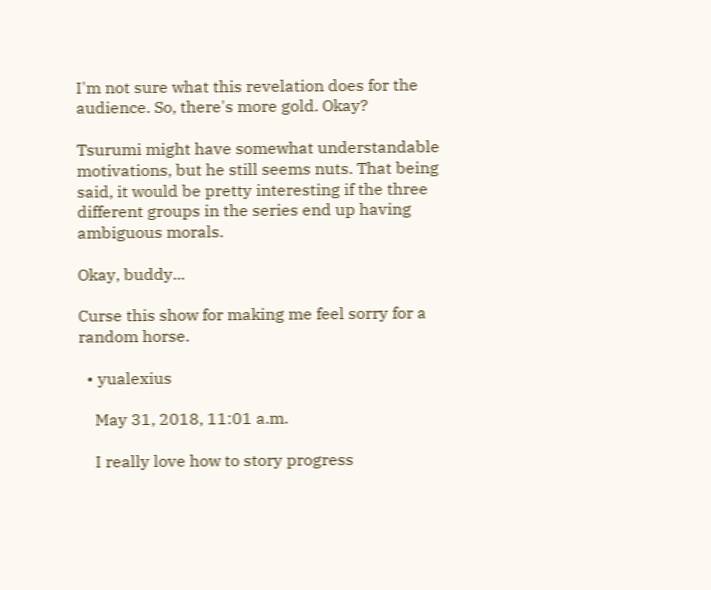I'm not sure what this revelation does for the audience. So, there's more gold. Okay?

Tsurumi might have somewhat understandable motivations, but he still seems nuts. That being said, it would be pretty interesting if the three different groups in the series end up having ambiguous morals.

Okay, buddy...

Curse this show for making me feel sorry for a random horse.

  • yualexius

    May 31, 2018, 11:01 a.m.

    I really love how to story progress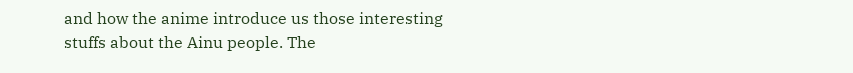and how the anime introduce us those interesting stuffs about the Ainu people. The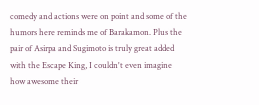comedy and actions were on point and some of the humors here reminds me of Barakamon. Plus the pair of Asirpa and Sugimoto is truly great added with the Escape King, I couldn't even imagine how awesome their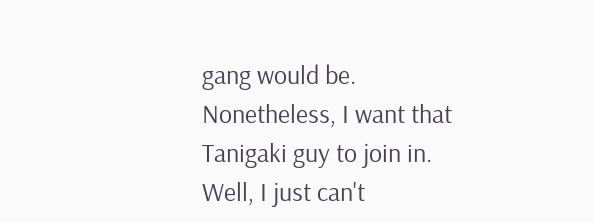gang would be. Nonetheless, I want that Tanigaki guy to join in. Well, I just can't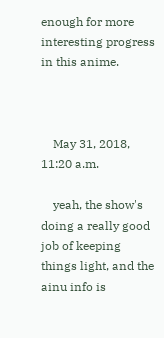enough for more interesting progress in this anime.



    May 31, 2018, 11:20 a.m.

    yeah, the show's doing a really good job of keeping things light, and the ainu info is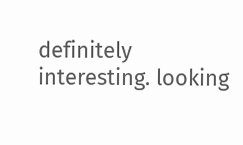definitely interesting. looking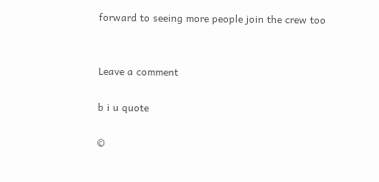forward to seeing more people join the crew too


Leave a comment

b i u quote

©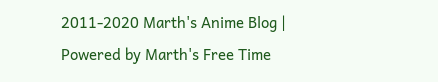2011-2020 Marth's Anime Blog | Powered by Marth's Free Time